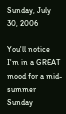Sunday, July 30, 2006

You'll notice I'm in a GREAT mood for a mid-summer Sunday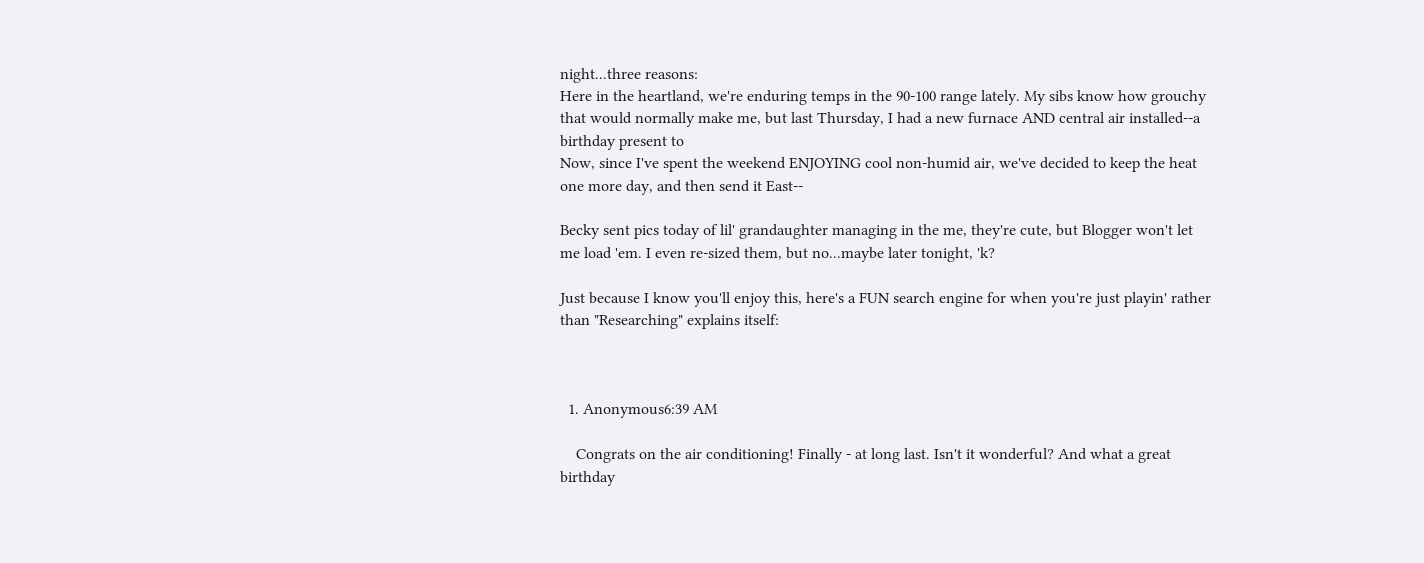night...three reasons:
Here in the heartland, we're enduring temps in the 90-100 range lately. My sibs know how grouchy that would normally make me, but last Thursday, I had a new furnace AND central air installed--a birthday present to
Now, since I've spent the weekend ENJOYING cool non-humid air, we've decided to keep the heat one more day, and then send it East--

Becky sent pics today of lil' grandaughter managing in the me, they're cute, but Blogger won't let me load 'em. I even re-sized them, but no...maybe later tonight, 'k?

Just because I know you'll enjoy this, here's a FUN search engine for when you're just playin' rather than "Researching" explains itself:



  1. Anonymous6:39 AM

    Congrats on the air conditioning! Finally - at long last. Isn't it wonderful? And what a great birthday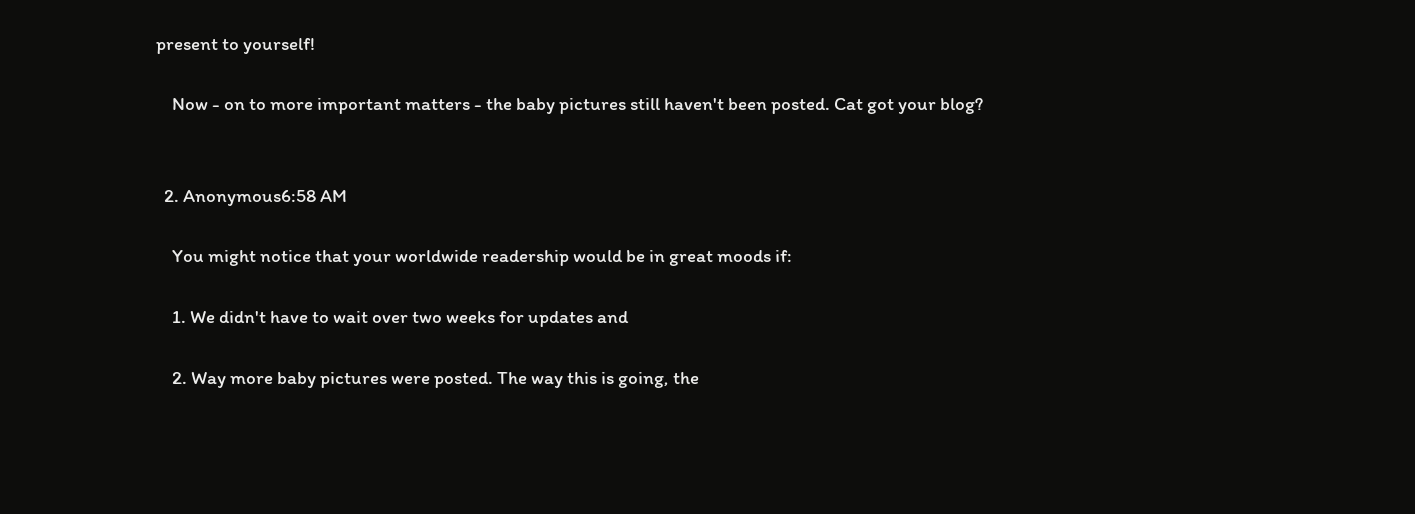present to yourself!

    Now - on to more important matters - the baby pictures still haven't been posted. Cat got your blog?


  2. Anonymous6:58 AM

    You might notice that your worldwide readership would be in great moods if:

    1. We didn't have to wait over two weeks for updates and

    2. Way more baby pictures were posted. The way this is going, the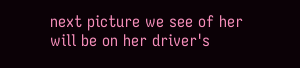next picture we see of her will be on her driver's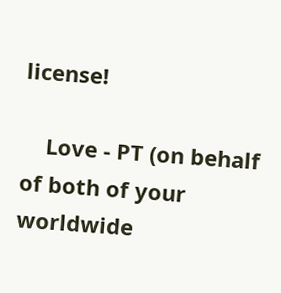license!

    Love - PT (on behalf of both of your worldwide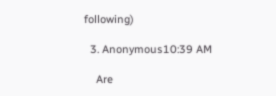following)

  3. Anonymous10:39 AM

    Are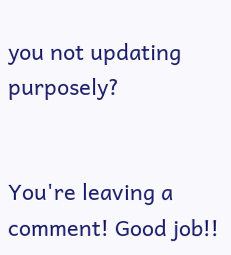you not updating purposely?


You're leaving a comment! Good job!!